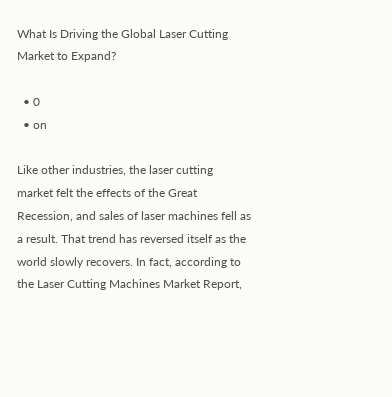What Is Driving the Global Laser Cutting Market to Expand?

  • 0
  • on

Like other industries, the laser cutting market felt the effects of the Great Recession, and sales of laser machines fell as a result. That trend has reversed itself as the world slowly recovers. In fact, according to the Laser Cutting Machines Market Report,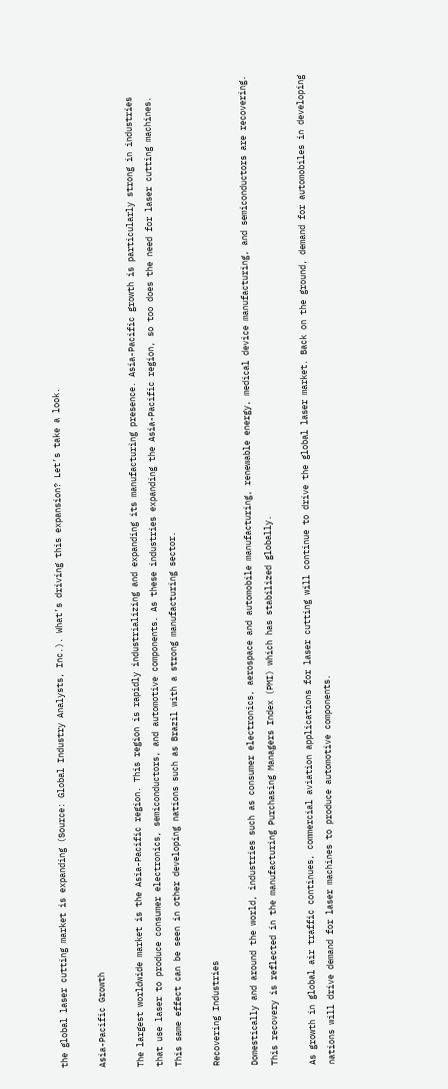the global laser cutting market is expanding (Source: Global Industry Analysts, Inc.). What’s driving this expansion? Let’s take a look.

Asia-Pacific Growth

The largest worldwide market is the Asia-Pacific region. This region is rapidly industrializing and expanding its manufacturing presence. Asia-Pacific growth is particularly strong in industries that use laser to produce consumer electronics, semiconductors, and automotive components. As these industries expanding the Asia-Pacific region, so too does the need for laser cutting machines. This same effect can be seen in other developing nations such as Brazil with a strong manufacturing sector.

Recovering Industries

Domestically and around the world, industries such as consumer electronics, aerospace and automobile manufacturing, renewable energy, medical device manufacturing, and semiconductors are recovering. This recovery is reflected in the manufacturing Purchasing Managers Index (PMI) which has stabilized globally.

As growth in global air traffic continues, commercial aviation applications for laser cutting will continue to drive the global laser market. Back on the ground, demand for automobiles in developing nations will drive demand for laser machines to produce automotive components.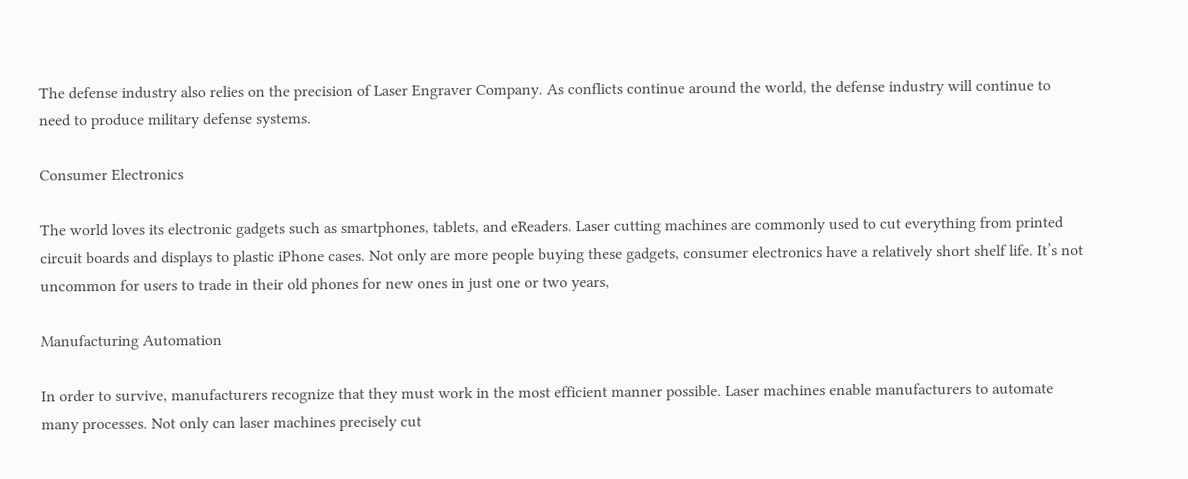The defense industry also relies on the precision of Laser Engraver Company. As conflicts continue around the world, the defense industry will continue to need to produce military defense systems.

Consumer Electronics

The world loves its electronic gadgets such as smartphones, tablets, and eReaders. Laser cutting machines are commonly used to cut everything from printed circuit boards and displays to plastic iPhone cases. Not only are more people buying these gadgets, consumer electronics have a relatively short shelf life. It’s not uncommon for users to trade in their old phones for new ones in just one or two years,

Manufacturing Automation

In order to survive, manufacturers recognize that they must work in the most efficient manner possible. Laser machines enable manufacturers to automate many processes. Not only can laser machines precisely cut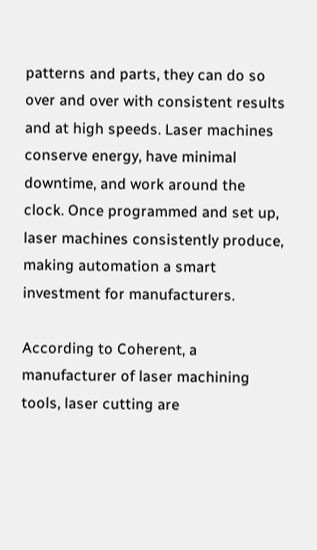patterns and parts, they can do so over and over with consistent results and at high speeds. Laser machines conserve energy, have minimal downtime, and work around the clock. Once programmed and set up, laser machines consistently produce, making automation a smart investment for manufacturers.

According to Coherent, a manufacturer of laser machining tools, laser cutting are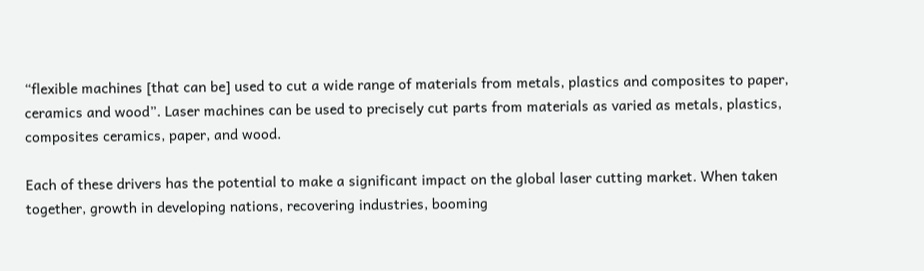“flexible machines [that can be] used to cut a wide range of materials from metals, plastics and composites to paper, ceramics and wood”. Laser machines can be used to precisely cut parts from materials as varied as metals, plastics, composites ceramics, paper, and wood.

Each of these drivers has the potential to make a significant impact on the global laser cutting market. When taken together, growth in developing nations, recovering industries, booming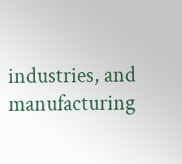industries, and manufacturing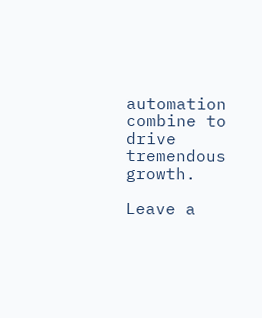automation combine to drive tremendous growth.

Leave a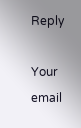Reply

Your email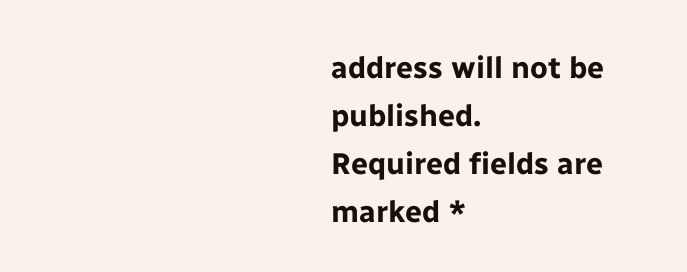address will not be published. Required fields are marked *